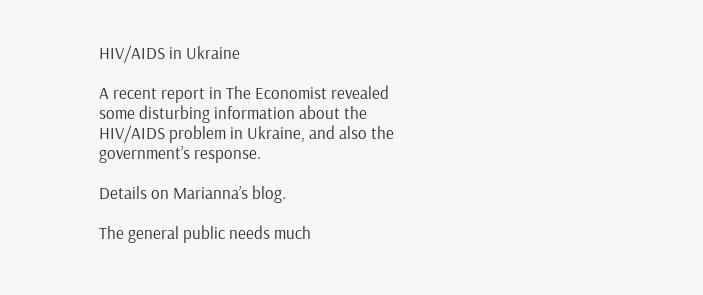HIV/AIDS in Ukraine

A recent report in The Economist revealed some disturbing information about the HIV/AIDS problem in Ukraine, and also the government’s response.

Details on Marianna’s blog.

The general public needs much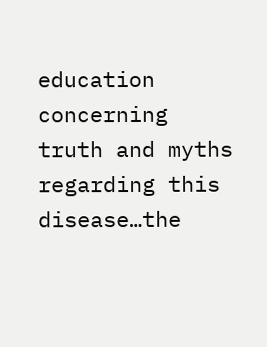education concerning truth and myths regarding this disease…the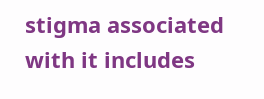stigma associated with it includes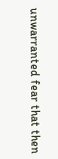unwarranted fear that then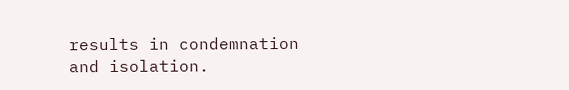results in condemnation and isolation.